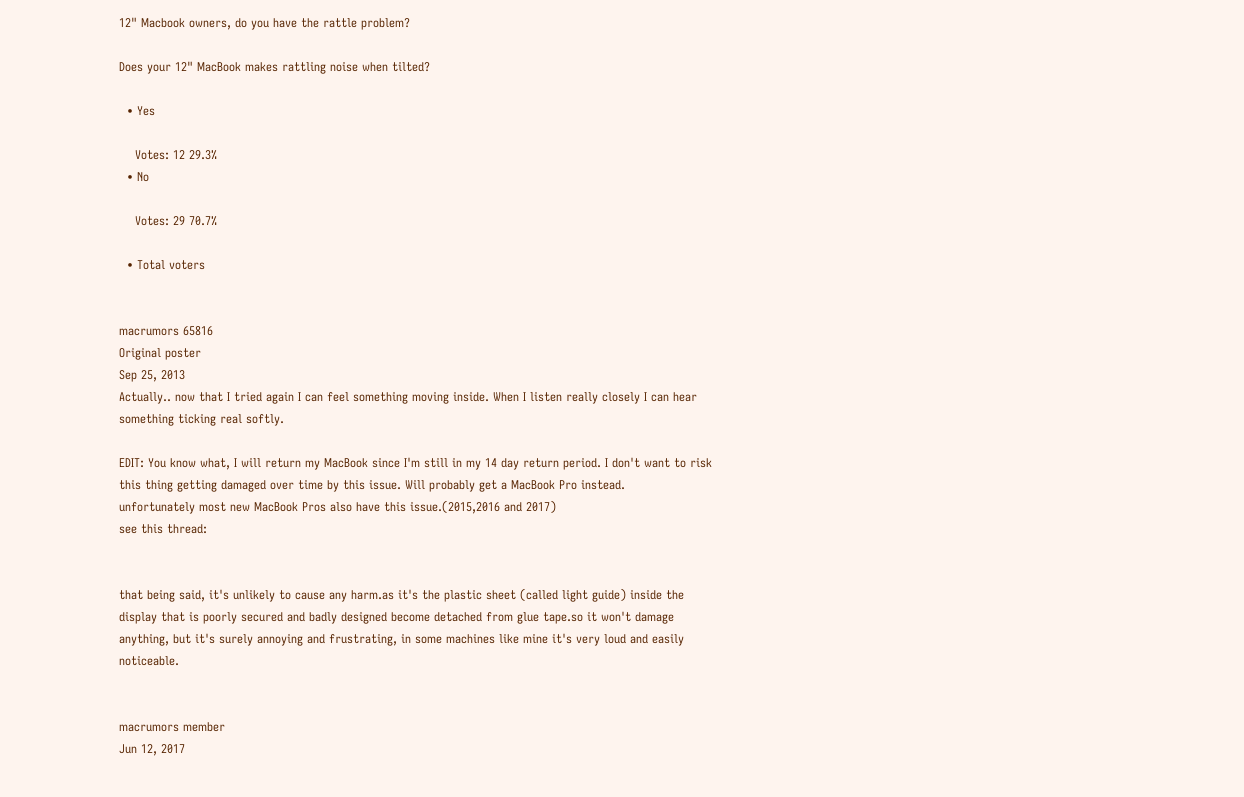12" Macbook owners, do you have the rattle problem?

Does your 12" MacBook makes rattling noise when tilted?

  • Yes

    Votes: 12 29.3%
  • No

    Votes: 29 70.7%

  • Total voters


macrumors 65816
Original poster
Sep 25, 2013
Actually.. now that I tried again I can feel something moving inside. When I listen really closely I can hear something ticking real softly.

EDIT: You know what, I will return my MacBook since I'm still in my 14 day return period. I don't want to risk this thing getting damaged over time by this issue. Will probably get a MacBook Pro instead.
unfortunately most new MacBook Pros also have this issue.(2015,2016 and 2017)
see this thread:


that being said, it's unlikely to cause any harm.as it's the plastic sheet (called light guide) inside the display that is poorly secured and badly designed become detached from glue tape.so it won't damage anything, but it's surely annoying and frustrating, in some machines like mine it's very loud and easily noticeable.


macrumors member
Jun 12, 2017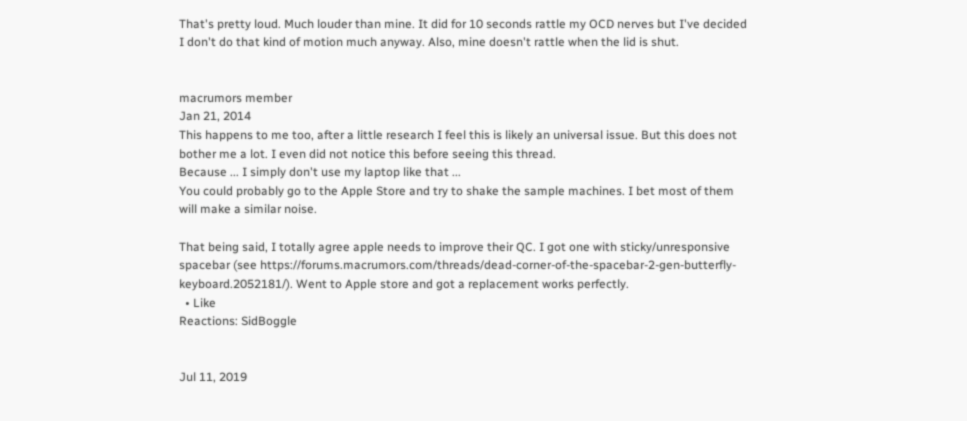That's pretty loud. Much louder than mine. It did for 10 seconds rattle my OCD nerves but I've decided I don't do that kind of motion much anyway. Also, mine doesn't rattle when the lid is shut.


macrumors member
Jan 21, 2014
This happens to me too, after a little research I feel this is likely an universal issue. But this does not bother me a lot. I even did not notice this before seeing this thread.
Because ... I simply don't use my laptop like that ...
You could probably go to the Apple Store and try to shake the sample machines. I bet most of them will make a similar noise.

That being said, I totally agree apple needs to improve their QC. I got one with sticky/unresponsive spacebar (see https://forums.macrumors.com/threads/dead-corner-of-the-spacebar-2-gen-butterfly-keyboard.2052181/). Went to Apple store and got a replacement works perfectly.
  • Like
Reactions: SidBoggle


Jul 11, 2019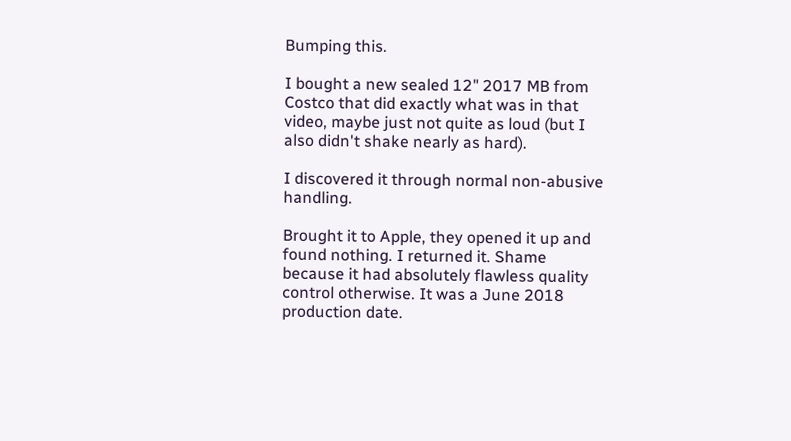Bumping this.

I bought a new sealed 12" 2017 MB from Costco that did exactly what was in that video, maybe just not quite as loud (but I also didn't shake nearly as hard).

I discovered it through normal non-abusive handling.

Brought it to Apple, they opened it up and found nothing. I returned it. Shame because it had absolutely flawless quality control otherwise. It was a June 2018 production date.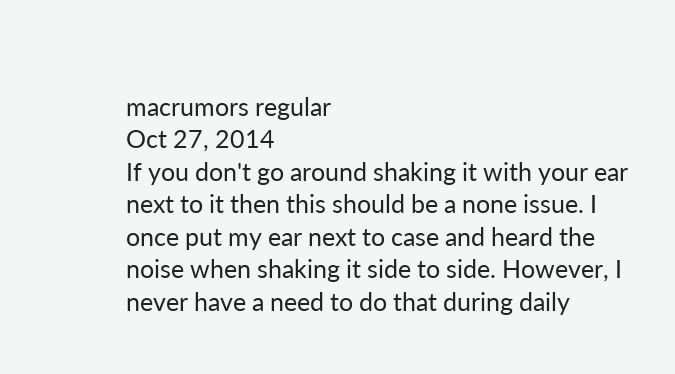macrumors regular
Oct 27, 2014
If you don't go around shaking it with your ear next to it then this should be a none issue. I once put my ear next to case and heard the noise when shaking it side to side. However, I never have a need to do that during daily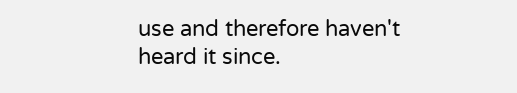use and therefore haven't heard it since.